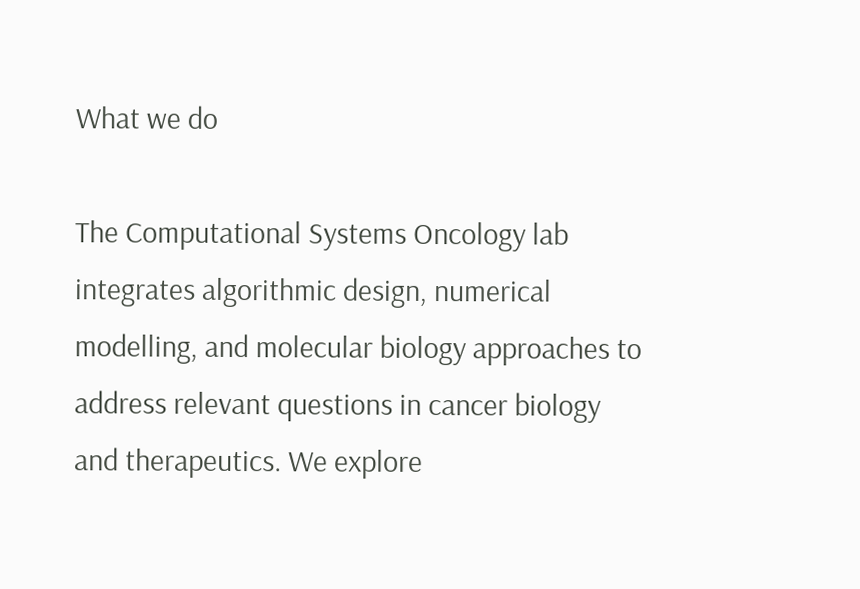What we do

The Computational Systems Oncology lab integrates algorithmic design, numerical modelling, and molecular biology approaches to address relevant questions in cancer biology and therapeutics. We explore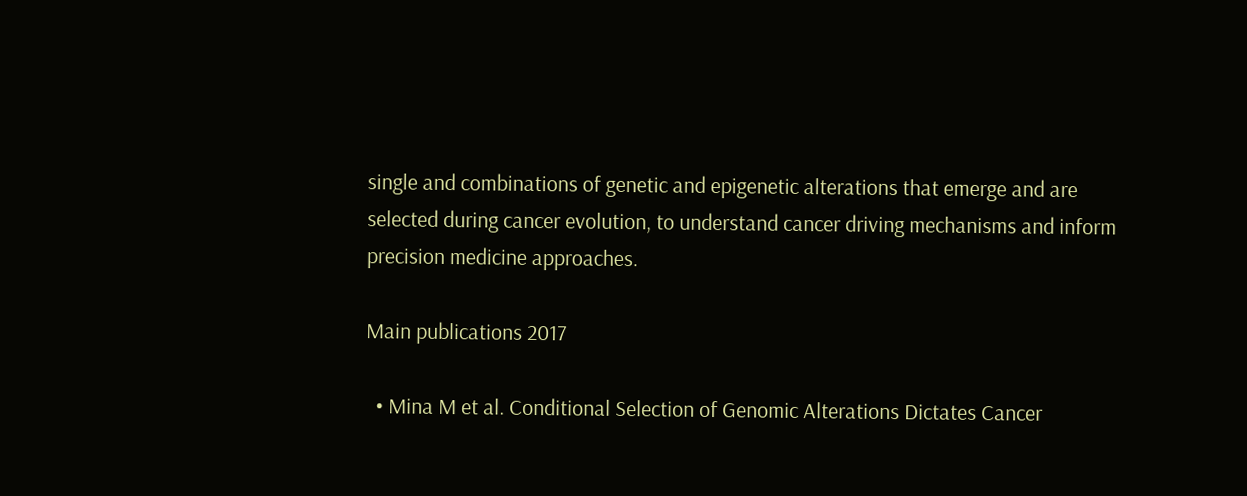single and combinations of genetic and epigenetic alterations that emerge and are selected during cancer evolution, to understand cancer driving mechanisms and inform precision medicine approaches.

Main publications 2017

  • Mina M et al. Conditional Selection of Genomic Alterations Dictates Cancer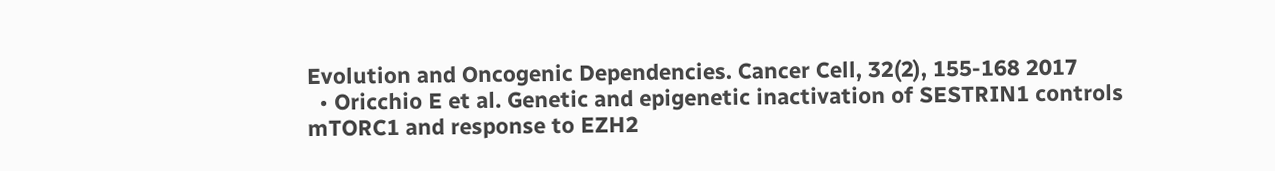Evolution and Oncogenic Dependencies. Cancer Cell, 32(2), 155-168 2017
  • Oricchio E et al. Genetic and epigenetic inactivation of SESTRIN1 controls mTORC1 and response to EZH2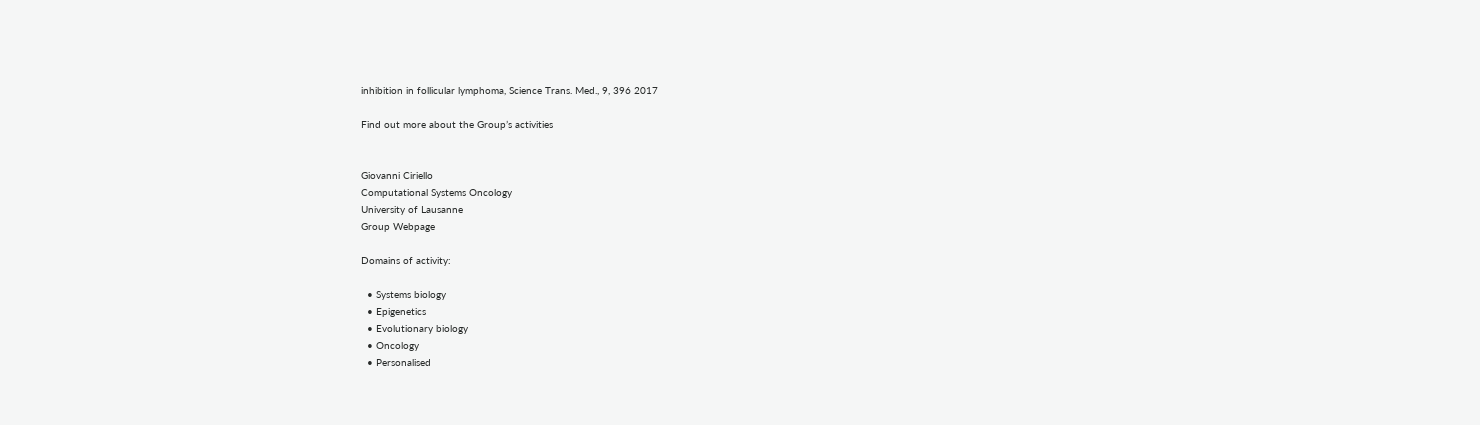inhibition in follicular lymphoma, Science Trans. Med., 9, 396 2017

Find out more about the Group’s activities


Giovanni Ciriello
Computational Systems Oncology
University of Lausanne
Group Webpage

Domains of activity:

  • Systems biology
  • Epigenetics
  • Evolutionary biology
  • Oncology
  • Personalised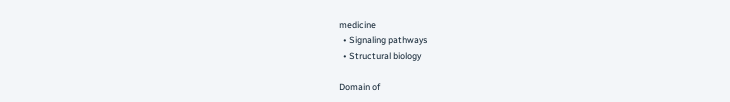medicine
  • Signaling pathways
  • Structural biology

Domain of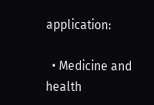application:

  • Medicine and health